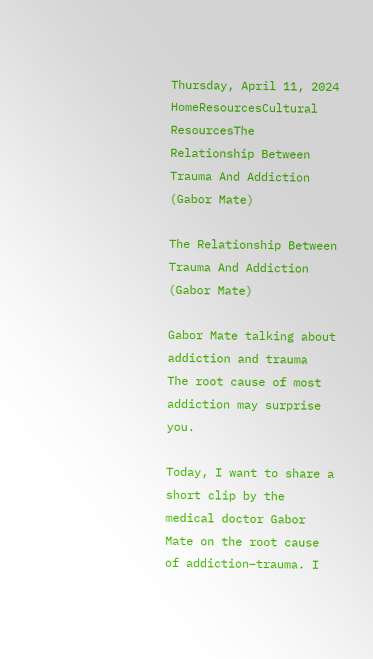Thursday, April 11, 2024
HomeResourcesCultural ResourcesThe Relationship Between Trauma And Addiction (Gabor Mate)

The Relationship Between Trauma And Addiction (Gabor Mate)

Gabor Mate talking about addiction and trauma
The root cause of most addiction may surprise you.

Today, I want to share a short clip by the medical doctor Gabor Mate on the root cause of addiction–trauma. I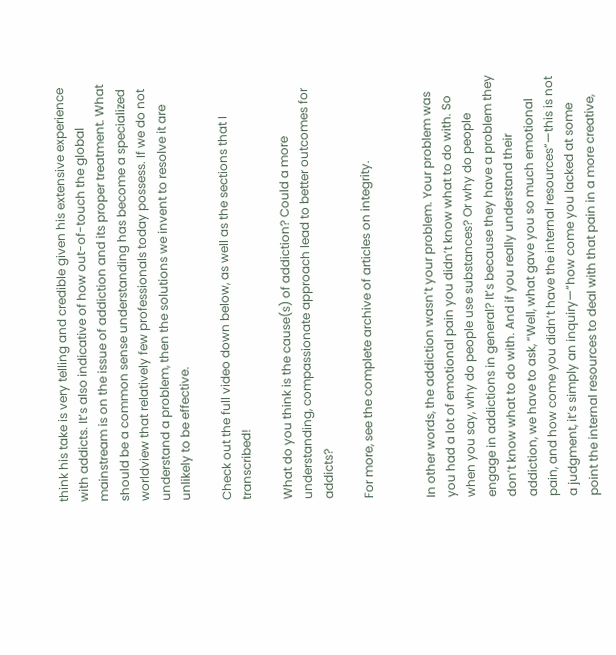think his take is very telling and credible given his extensive experience with addicts. It’s also indicative of how out-of-touch the global mainstream is on the issue of addiction and its proper treatment. What should be a common sense understanding has become a specialized worldview that relatively few professionals today possess. If we do not understand a problem, then the solutions we invent to resolve it are unlikely to be effective.

Check out the full video down below, as well as the sections that I transcribed!

What do you think is the cause(s) of addiction? Could a more understanding, compassionate approach lead to better outcomes for addicts?

For more, see the complete archive of articles on integrity.


In other words, the addiction wasn’t your problem. Your problem was you had a lot of emotional pain you didn’t know what to do with. So when you say, why do people use substances? Or why do people engage in addictions in general? It’s because they have a problem they don’t know what to do with. And if you really understand their addiction, we have to ask, “Well, what gave you so much emotional pain, and how come you didn’t have the internal resources”—this is not a judgment, it’s simply an inquiry—”how come you lacked at some point the internal resources to deal with that pain in a more creative,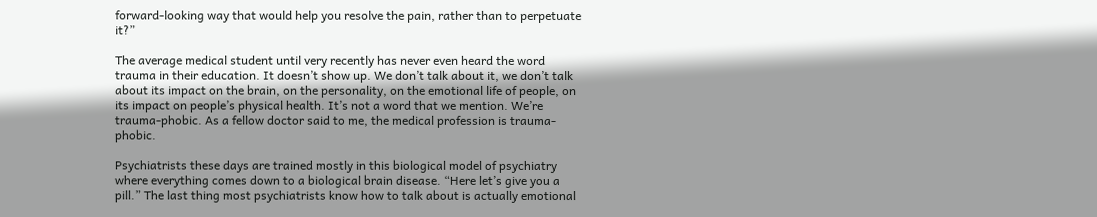forward-looking way that would help you resolve the pain, rather than to perpetuate it?”

The average medical student until very recently has never even heard the word trauma in their education. It doesn’t show up. We don’t talk about it, we don’t talk about its impact on the brain, on the personality, on the emotional life of people, on its impact on people’s physical health. It’s not a word that we mention. We’re trauma-phobic. As a fellow doctor said to me, the medical profession is trauma-phobic.

Psychiatrists these days are trained mostly in this biological model of psychiatry where everything comes down to a biological brain disease. “Here let’s give you a pill.” The last thing most psychiatrists know how to talk about is actually emotional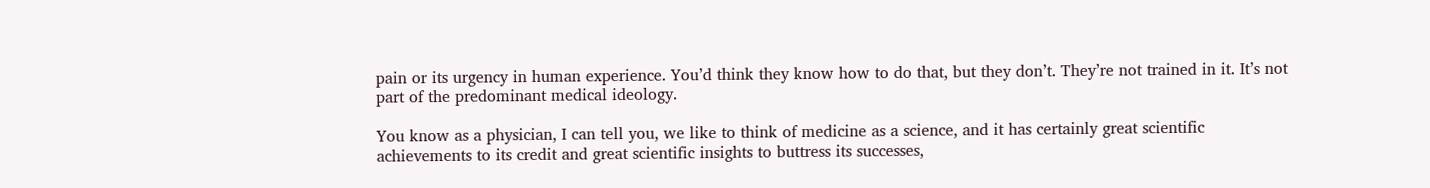pain or its urgency in human experience. You’d think they know how to do that, but they don’t. They’re not trained in it. It’s not part of the predominant medical ideology.

You know as a physician, I can tell you, we like to think of medicine as a science, and it has certainly great scientific achievements to its credit and great scientific insights to buttress its successes,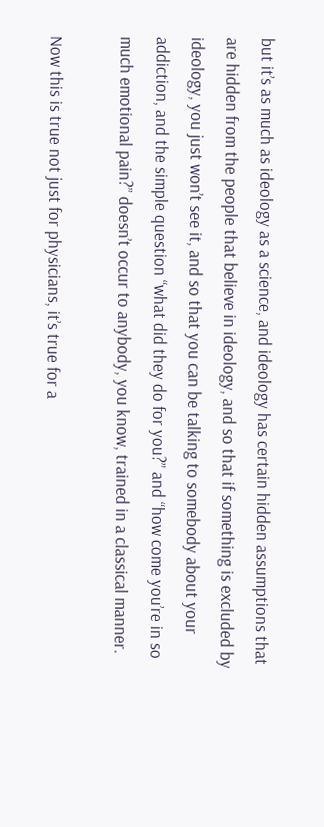but it’s as much as ideology as a science, and ideology has certain hidden assumptions that are hidden from the people that believe in ideology, and so that if something is excluded by ideology, you just won’t see it, and so that you can be talking to somebody about your addiction, and the simple question “what did they do for you?” and “how come you’re in so much emotional pain?” doesn’t occur to anybody, you know, trained in a classical manner.

Now this is true not just for physicians, it’s true for a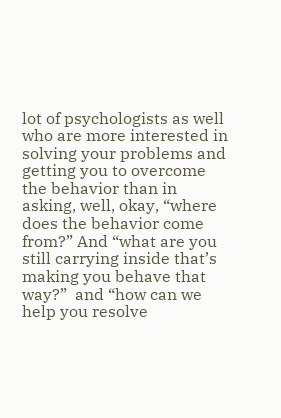lot of psychologists as well who are more interested in solving your problems and getting you to overcome the behavior than in asking, well, okay, “where does the behavior come from?” And “what are you still carrying inside that’s making you behave that way?”  and “how can we help you resolve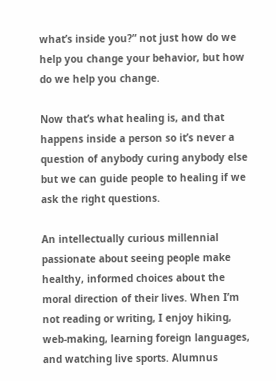what’s inside you?” not just how do we help you change your behavior, but how do we help you change.

Now that’s what healing is, and that happens inside a person so it’s never a question of anybody curing anybody else but we can guide people to healing if we ask the right questions.

An intellectually curious millennial passionate about seeing people make healthy, informed choices about the moral direction of their lives. When I’m not reading or writing, I enjoy hiking, web-making, learning foreign languages, and watching live sports. Alumnus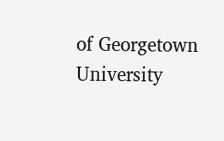of Georgetown University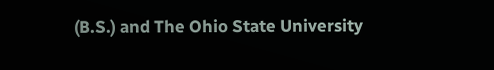(B.S.) and The Ohio State University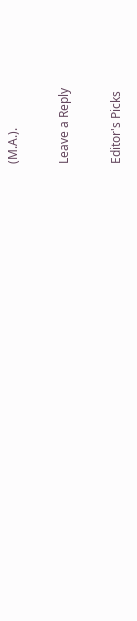(M.A.).

Leave a Reply

Editor's Picks